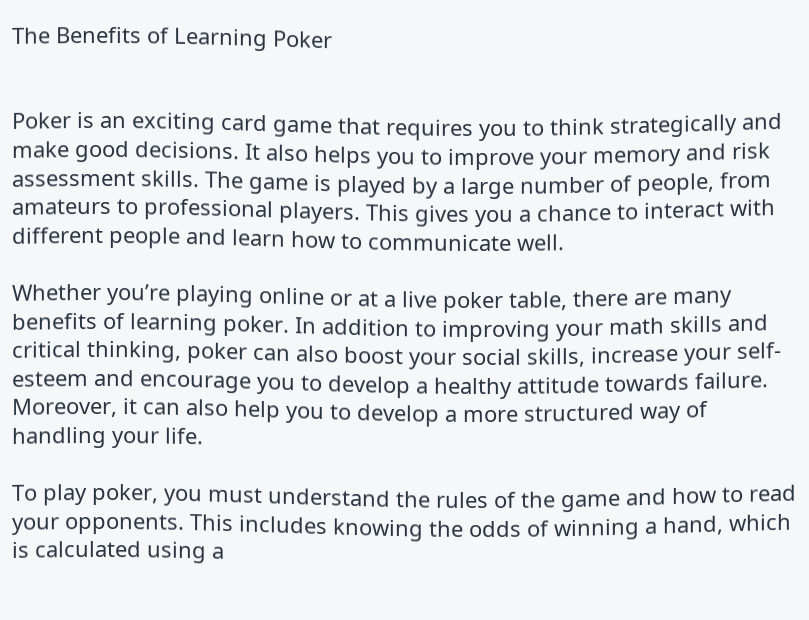The Benefits of Learning Poker


Poker is an exciting card game that requires you to think strategically and make good decisions. It also helps you to improve your memory and risk assessment skills. The game is played by a large number of people, from amateurs to professional players. This gives you a chance to interact with different people and learn how to communicate well.

Whether you’re playing online or at a live poker table, there are many benefits of learning poker. In addition to improving your math skills and critical thinking, poker can also boost your social skills, increase your self-esteem and encourage you to develop a healthy attitude towards failure. Moreover, it can also help you to develop a more structured way of handling your life.

To play poker, you must understand the rules of the game and how to read your opponents. This includes knowing the odds of winning a hand, which is calculated using a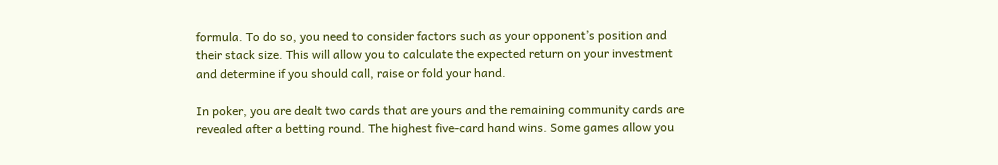formula. To do so, you need to consider factors such as your opponent’s position and their stack size. This will allow you to calculate the expected return on your investment and determine if you should call, raise or fold your hand.

In poker, you are dealt two cards that are yours and the remaining community cards are revealed after a betting round. The highest five-card hand wins. Some games allow you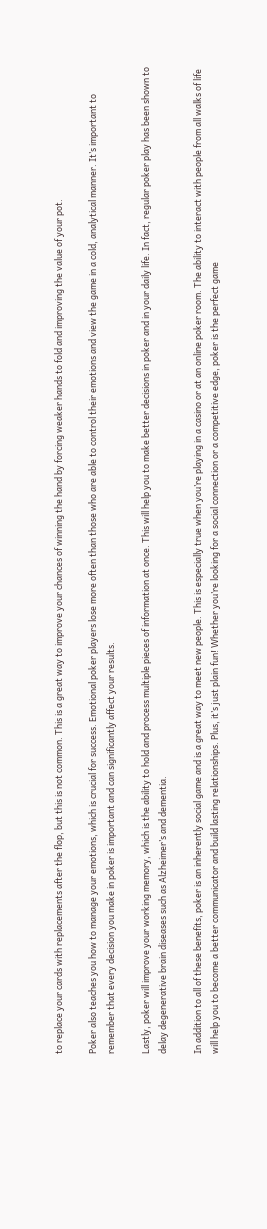to replace your cards with replacements after the flop, but this is not common. This is a great way to improve your chances of winning the hand by forcing weaker hands to fold and improving the value of your pot.

Poker also teaches you how to manage your emotions, which is crucial for success. Emotional poker players lose more often than those who are able to control their emotions and view the game in a cold, analytical manner. It’s important to remember that every decision you make in poker is important and can significantly affect your results.

Lastly, poker will improve your working memory, which is the ability to hold and process multiple pieces of information at once. This will help you to make better decisions in poker and in your daily life. In fact, regular poker play has been shown to delay degenerative brain diseases such as Alzheimer’s and dementia.

In addition to all of these benefits, poker is an inherently social game and is a great way to meet new people. This is especially true when you’re playing in a casino or at an online poker room. The ability to interact with people from all walks of life will help you to become a better communicator and build lasting relationships. Plus, it’s just plain fun! Whether you’re looking for a social connection or a competitive edge, poker is the perfect game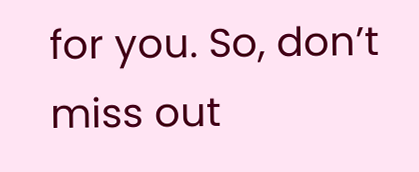for you. So, don’t miss out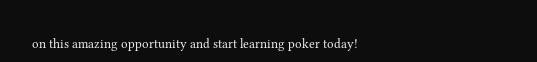on this amazing opportunity and start learning poker today!